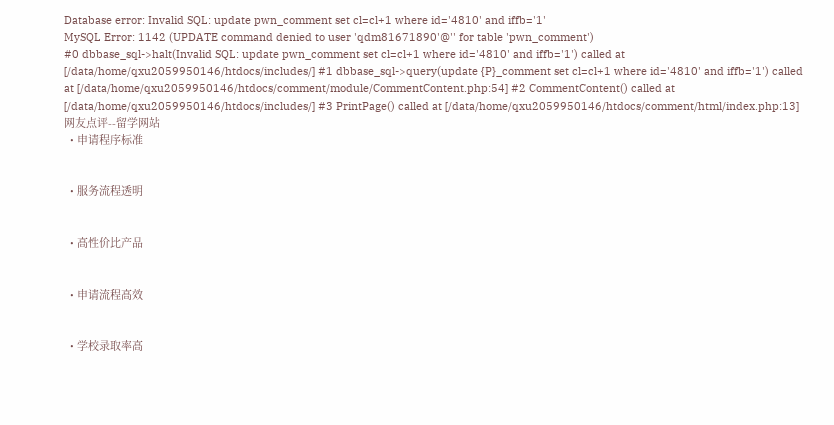Database error: Invalid SQL: update pwn_comment set cl=cl+1 where id='4810' and iffb='1'
MySQL Error: 1142 (UPDATE command denied to user 'qdm81671890'@'' for table 'pwn_comment')
#0 dbbase_sql->halt(Invalid SQL: update pwn_comment set cl=cl+1 where id='4810' and iffb='1') called at [/data/home/qxu2059950146/htdocs/includes/] #1 dbbase_sql->query(update {P}_comment set cl=cl+1 where id='4810' and iffb='1') called at [/data/home/qxu2059950146/htdocs/comment/module/CommentContent.php:54] #2 CommentContent() called at [/data/home/qxu2059950146/htdocs/includes/] #3 PrintPage() called at [/data/home/qxu2059950146/htdocs/comment/html/index.php:13] 网友点评--留学网站
  • 申请程序标准


  • 服务流程透明


  • 高性价比产品


  • 申请流程高效


  • 学校录取率高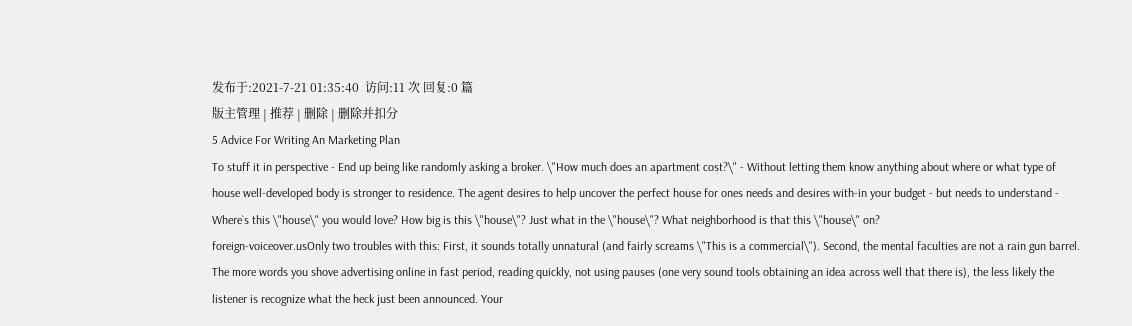发布于:2021-7-21 01:35:40  访问:11 次 回复:0 篇
版主管理 | 推荐 | 删除 | 删除并扣分
5 Advice For Writing An Marketing Plan
To stuff it in perspective - End up being like randomly asking a broker. \"How much does an apartment cost?\" - Without letting them know anything about where or what type of house well-developed body is stronger to residence. The agent desires to help uncover the perfect house for ones needs and desires with-in your budget - but needs to understand - Where`s this \"house\" you would love? How big is this \"house\"? Just what in the \"house\"? What neighborhood is that this \"house\" on?
foreign-voiceover.usOnly two troubles with this: First, it sounds totally unnatural (and fairly screams \"This is a commercial\"). Second, the mental faculties are not a rain gun barrel. The more words you shove advertising online in fast period, reading quickly, not using pauses (one very sound tools obtaining an idea across well that there is), the less likely the listener is recognize what the heck just been announced. Your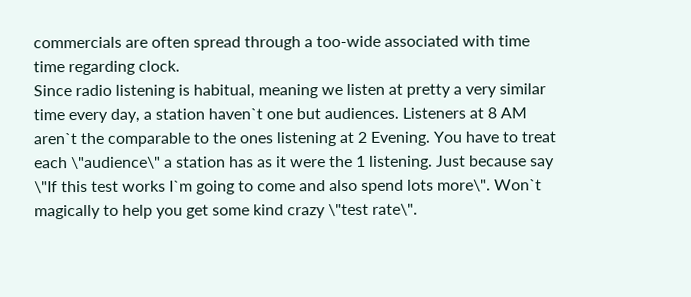commercials are often spread through a too-wide associated with time time regarding clock.
Since radio listening is habitual, meaning we listen at pretty a very similar time every day, a station haven`t one but audiences. Listeners at 8 AM aren`t the comparable to the ones listening at 2 Evening. You have to treat each \"audience\" a station has as it were the 1 listening. Just because say \"If this test works I`m going to come and also spend lots more\". Won`t magically to help you get some kind crazy \"test rate\".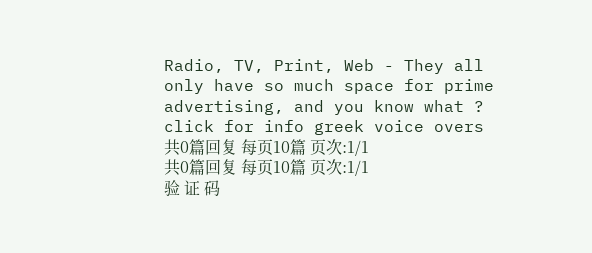Radio, TV, Print, Web - They all only have so much space for prime advertising, and you know what ?
click for info greek voice overs
共0篇回复 每页10篇 页次:1/1
共0篇回复 每页10篇 页次:1/1
验 证 码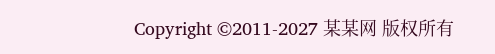Copyright ©2011-2027 某某网 版权所有